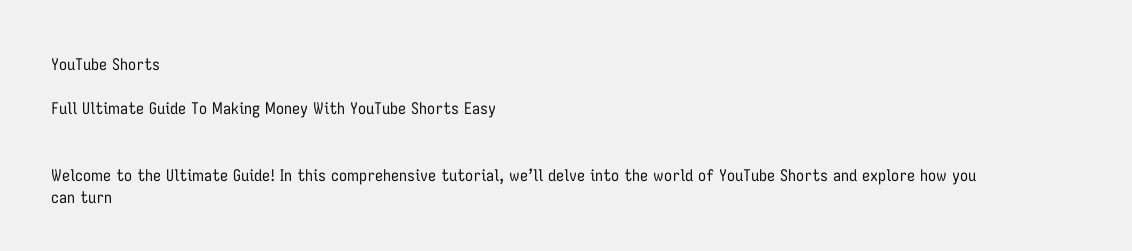YouTube Shorts

Full Ultimate Guide To Making Money With YouTube Shorts Easy


Welcome to the Ultimate Guide! In this comprehensive tutorial, we’ll delve into the world of YouTube Shorts and explore how you can turn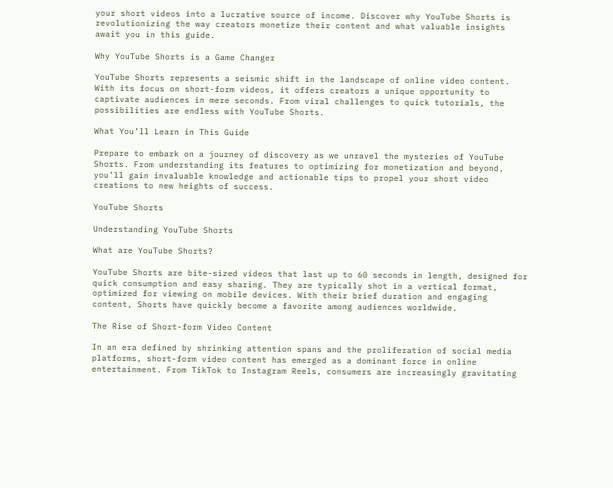your short videos into a lucrative source of income. Discover why YouTube Shorts is revolutionizing the way creators monetize their content and what valuable insights await you in this guide.

Why YouTube Shorts is a Game Changer

YouTube Shorts represents a seismic shift in the landscape of online video content. With its focus on short-form videos, it offers creators a unique opportunity to captivate audiences in mere seconds. From viral challenges to quick tutorials, the possibilities are endless with YouTube Shorts.

What You’ll Learn in This Guide

Prepare to embark on a journey of discovery as we unravel the mysteries of YouTube Shorts. From understanding its features to optimizing for monetization and beyond, you’ll gain invaluable knowledge and actionable tips to propel your short video creations to new heights of success.

YouTube Shorts

Understanding YouTube Shorts

What are YouTube Shorts?

YouTube Shorts are bite-sized videos that last up to 60 seconds in length, designed for quick consumption and easy sharing. They are typically shot in a vertical format, optimized for viewing on mobile devices. With their brief duration and engaging content, Shorts have quickly become a favorite among audiences worldwide.

The Rise of Short-form Video Content

In an era defined by shrinking attention spans and the proliferation of social media platforms, short-form video content has emerged as a dominant force in online entertainment. From TikTok to Instagram Reels, consumers are increasingly gravitating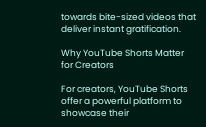towards bite-sized videos that deliver instant gratification.

Why YouTube Shorts Matter for Creators

For creators, YouTube Shorts offer a powerful platform to showcase their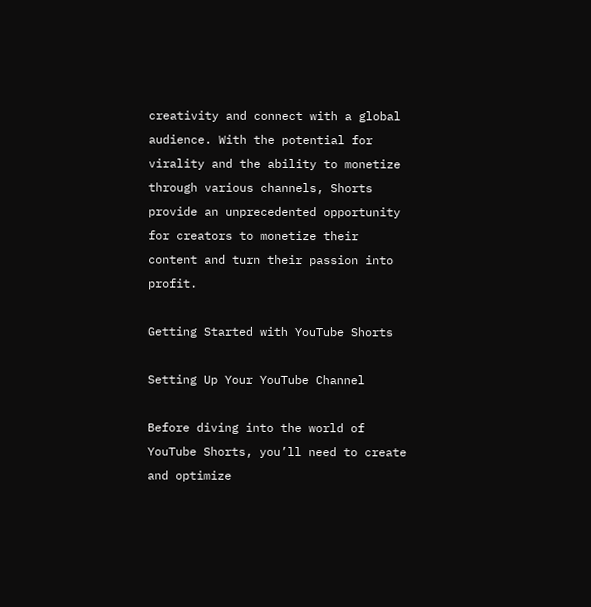creativity and connect with a global audience. With the potential for virality and the ability to monetize through various channels, Shorts provide an unprecedented opportunity for creators to monetize their content and turn their passion into profit.

Getting Started with YouTube Shorts

Setting Up Your YouTube Channel

Before diving into the world of YouTube Shorts, you’ll need to create and optimize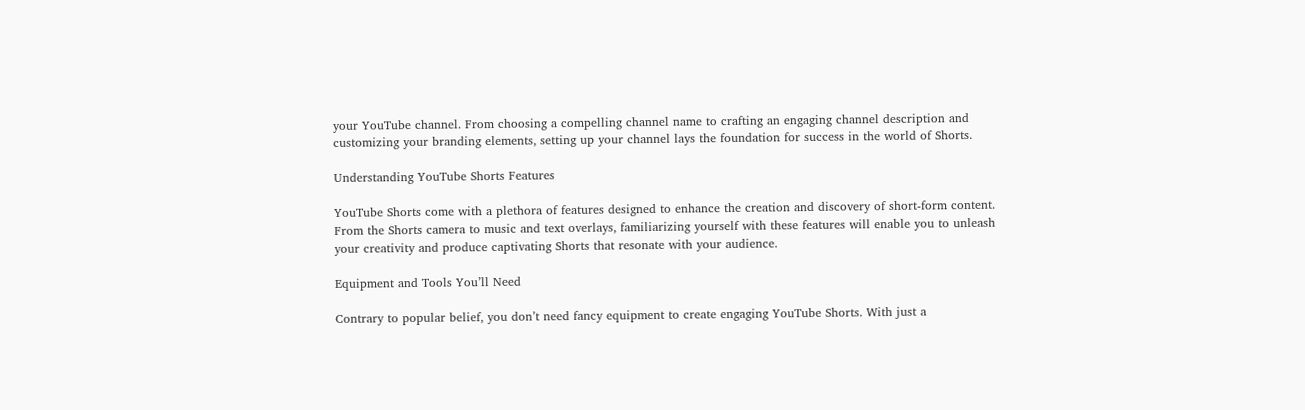your YouTube channel. From choosing a compelling channel name to crafting an engaging channel description and customizing your branding elements, setting up your channel lays the foundation for success in the world of Shorts.

Understanding YouTube Shorts Features

YouTube Shorts come with a plethora of features designed to enhance the creation and discovery of short-form content. From the Shorts camera to music and text overlays, familiarizing yourself with these features will enable you to unleash your creativity and produce captivating Shorts that resonate with your audience.

Equipment and Tools You’ll Need

Contrary to popular belief, you don’t need fancy equipment to create engaging YouTube Shorts. With just a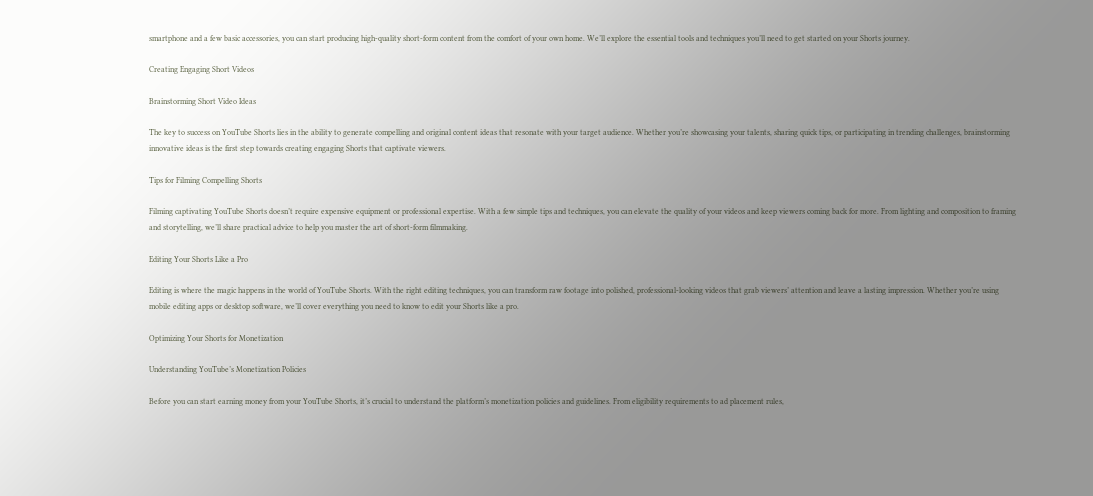smartphone and a few basic accessories, you can start producing high-quality short-form content from the comfort of your own home. We’ll explore the essential tools and techniques you’ll need to get started on your Shorts journey.

Creating Engaging Short Videos

Brainstorming Short Video Ideas

The key to success on YouTube Shorts lies in the ability to generate compelling and original content ideas that resonate with your target audience. Whether you’re showcasing your talents, sharing quick tips, or participating in trending challenges, brainstorming innovative ideas is the first step towards creating engaging Shorts that captivate viewers.

Tips for Filming Compelling Shorts

Filming captivating YouTube Shorts doesn’t require expensive equipment or professional expertise. With a few simple tips and techniques, you can elevate the quality of your videos and keep viewers coming back for more. From lighting and composition to framing and storytelling, we’ll share practical advice to help you master the art of short-form filmmaking.

Editing Your Shorts Like a Pro

Editing is where the magic happens in the world of YouTube Shorts. With the right editing techniques, you can transform raw footage into polished, professional-looking videos that grab viewers’ attention and leave a lasting impression. Whether you’re using mobile editing apps or desktop software, we’ll cover everything you need to know to edit your Shorts like a pro.

Optimizing Your Shorts for Monetization

Understanding YouTube’s Monetization Policies

Before you can start earning money from your YouTube Shorts, it’s crucial to understand the platform’s monetization policies and guidelines. From eligibility requirements to ad placement rules,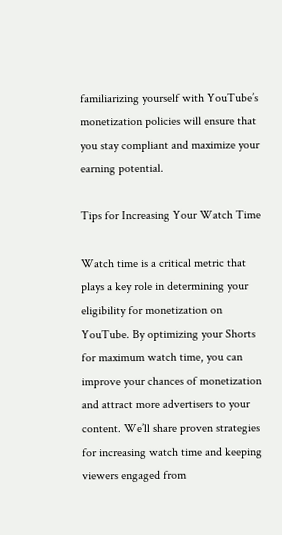familiarizing yourself with YouTube’s monetization policies will ensure that you stay compliant and maximize your earning potential.

Tips for Increasing Your Watch Time

Watch time is a critical metric that plays a key role in determining your eligibility for monetization on YouTube. By optimizing your Shorts for maximum watch time, you can improve your chances of monetization and attract more advertisers to your content. We’ll share proven strategies for increasing watch time and keeping viewers engaged from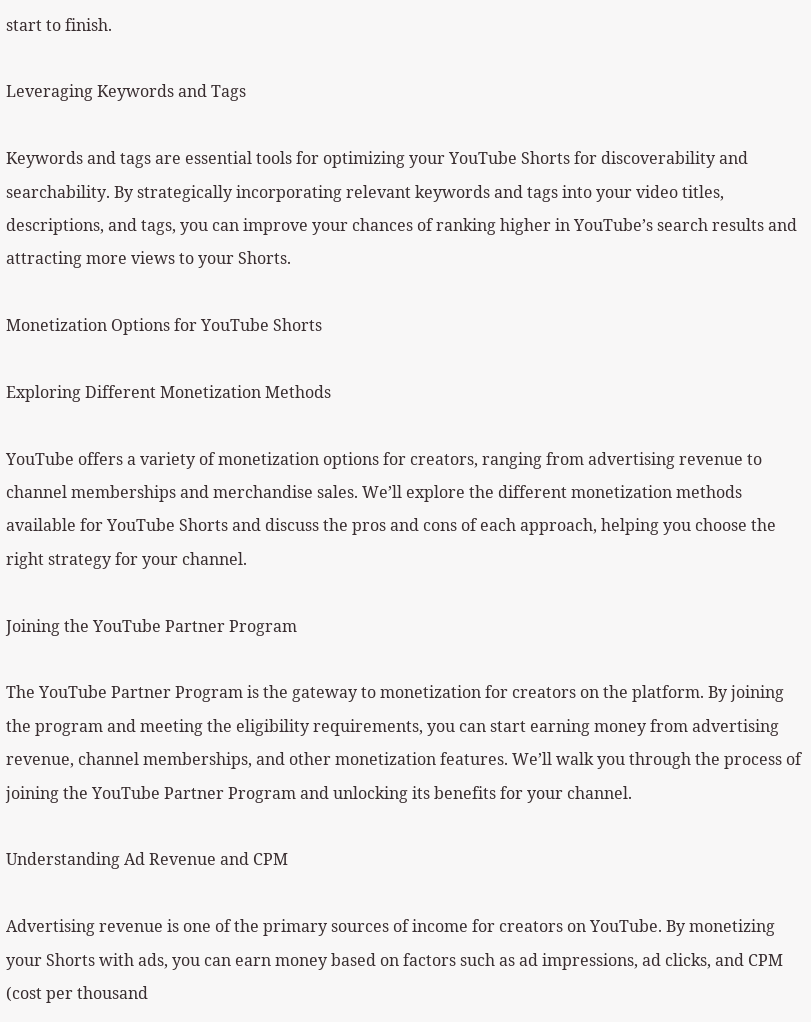start to finish.

Leveraging Keywords and Tags

Keywords and tags are essential tools for optimizing your YouTube Shorts for discoverability and searchability. By strategically incorporating relevant keywords and tags into your video titles, descriptions, and tags, you can improve your chances of ranking higher in YouTube’s search results and attracting more views to your Shorts.

Monetization Options for YouTube Shorts

Exploring Different Monetization Methods

YouTube offers a variety of monetization options for creators, ranging from advertising revenue to channel memberships and merchandise sales. We’ll explore the different monetization methods available for YouTube Shorts and discuss the pros and cons of each approach, helping you choose the right strategy for your channel.

Joining the YouTube Partner Program

The YouTube Partner Program is the gateway to monetization for creators on the platform. By joining the program and meeting the eligibility requirements, you can start earning money from advertising revenue, channel memberships, and other monetization features. We’ll walk you through the process of joining the YouTube Partner Program and unlocking its benefits for your channel.

Understanding Ad Revenue and CPM

Advertising revenue is one of the primary sources of income for creators on YouTube. By monetizing your Shorts with ads, you can earn money based on factors such as ad impressions, ad clicks, and CPM (cost per thousand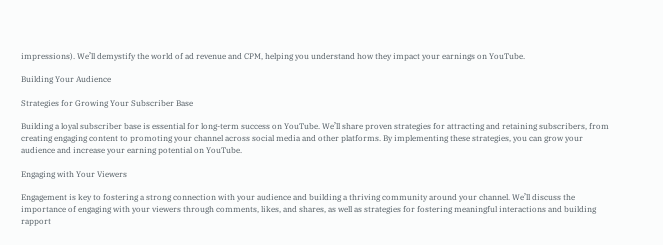impressions). We’ll demystify the world of ad revenue and CPM, helping you understand how they impact your earnings on YouTube.

Building Your Audience

Strategies for Growing Your Subscriber Base

Building a loyal subscriber base is essential for long-term success on YouTube. We’ll share proven strategies for attracting and retaining subscribers, from creating engaging content to promoting your channel across social media and other platforms. By implementing these strategies, you can grow your audience and increase your earning potential on YouTube.

Engaging with Your Viewers

Engagement is key to fostering a strong connection with your audience and building a thriving community around your channel. We’ll discuss the importance of engaging with your viewers through comments, likes, and shares, as well as strategies for fostering meaningful interactions and building rapport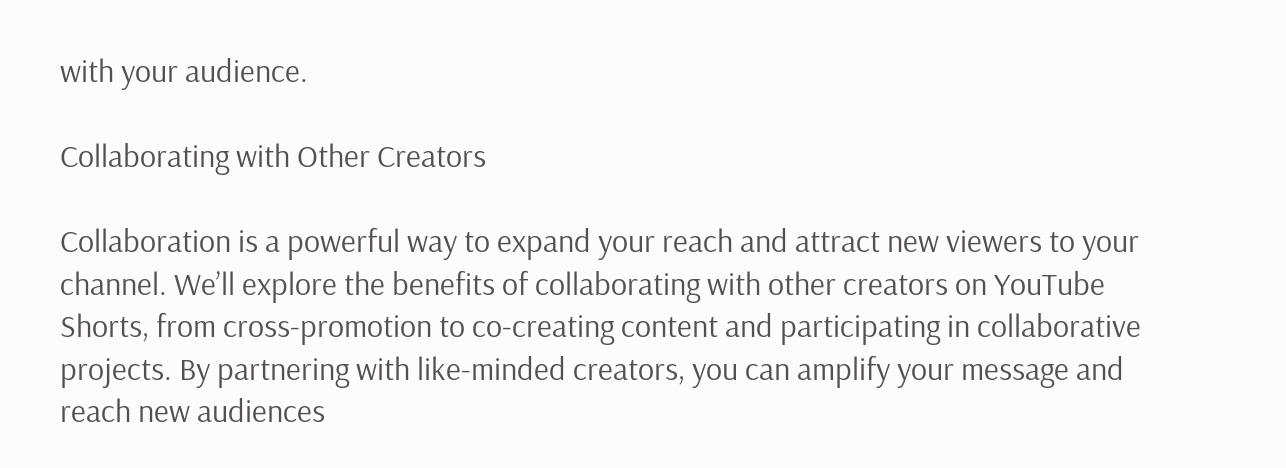with your audience.

Collaborating with Other Creators

Collaboration is a powerful way to expand your reach and attract new viewers to your channel. We’ll explore the benefits of collaborating with other creators on YouTube Shorts, from cross-promotion to co-creating content and participating in collaborative projects. By partnering with like-minded creators, you can amplify your message and reach new audiences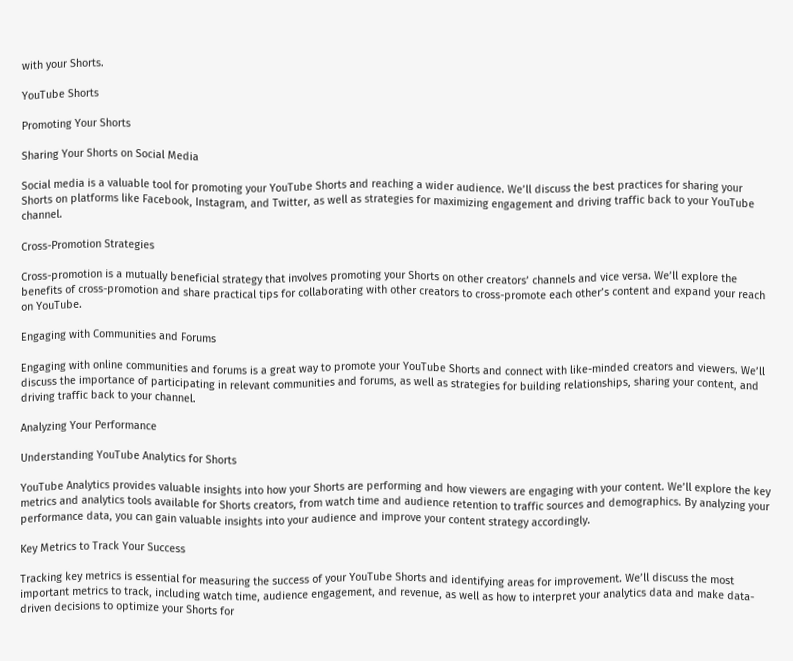with your Shorts.

YouTube Shorts

Promoting Your Shorts

Sharing Your Shorts on Social Media

Social media is a valuable tool for promoting your YouTube Shorts and reaching a wider audience. We’ll discuss the best practices for sharing your Shorts on platforms like Facebook, Instagram, and Twitter, as well as strategies for maximizing engagement and driving traffic back to your YouTube channel.

Cross-Promotion Strategies

Cross-promotion is a mutually beneficial strategy that involves promoting your Shorts on other creators’ channels and vice versa. We’ll explore the benefits of cross-promotion and share practical tips for collaborating with other creators to cross-promote each other’s content and expand your reach on YouTube.

Engaging with Communities and Forums

Engaging with online communities and forums is a great way to promote your YouTube Shorts and connect with like-minded creators and viewers. We’ll discuss the importance of participating in relevant communities and forums, as well as strategies for building relationships, sharing your content, and driving traffic back to your channel.

Analyzing Your Performance

Understanding YouTube Analytics for Shorts

YouTube Analytics provides valuable insights into how your Shorts are performing and how viewers are engaging with your content. We’ll explore the key metrics and analytics tools available for Shorts creators, from watch time and audience retention to traffic sources and demographics. By analyzing your performance data, you can gain valuable insights into your audience and improve your content strategy accordingly.

Key Metrics to Track Your Success

Tracking key metrics is essential for measuring the success of your YouTube Shorts and identifying areas for improvement. We’ll discuss the most important metrics to track, including watch time, audience engagement, and revenue, as well as how to interpret your analytics data and make data-driven decisions to optimize your Shorts for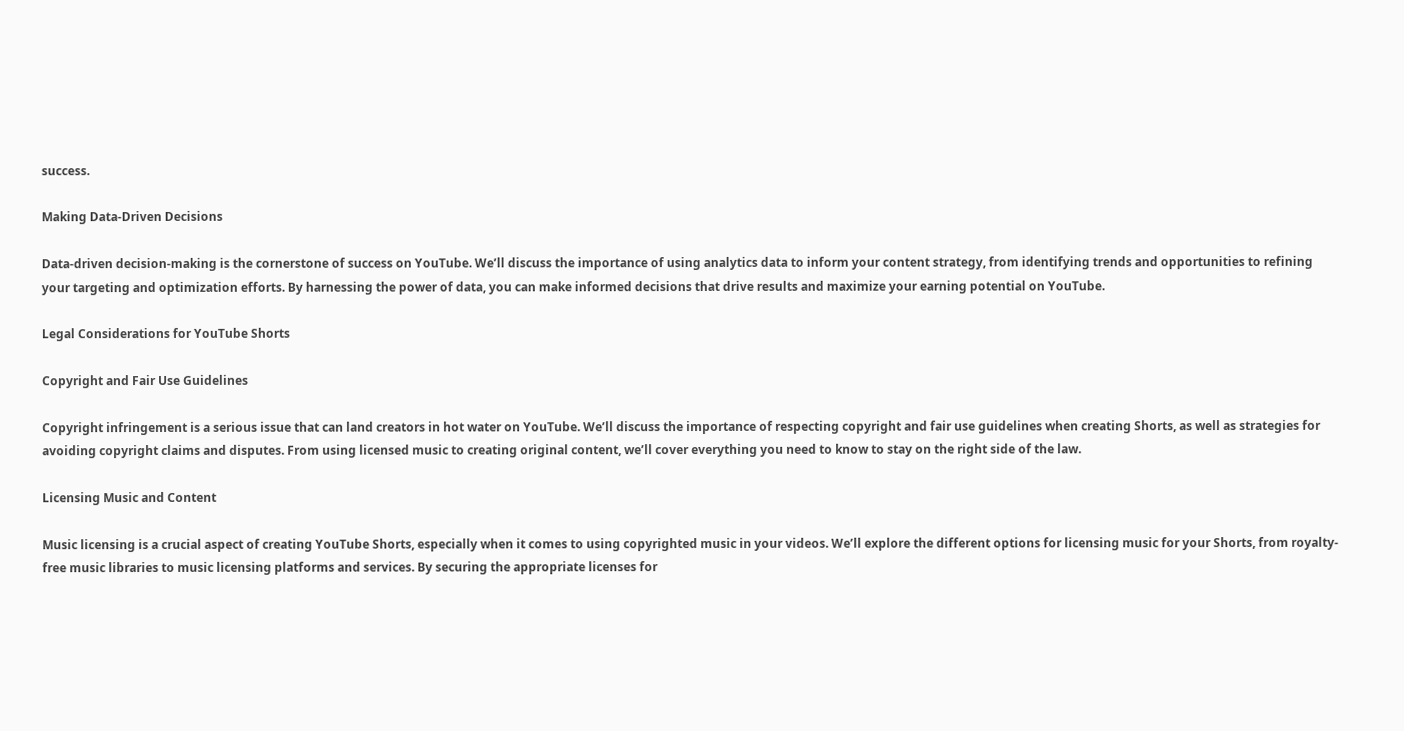success.

Making Data-Driven Decisions

Data-driven decision-making is the cornerstone of success on YouTube. We’ll discuss the importance of using analytics data to inform your content strategy, from identifying trends and opportunities to refining your targeting and optimization efforts. By harnessing the power of data, you can make informed decisions that drive results and maximize your earning potential on YouTube.

Legal Considerations for YouTube Shorts

Copyright and Fair Use Guidelines

Copyright infringement is a serious issue that can land creators in hot water on YouTube. We’ll discuss the importance of respecting copyright and fair use guidelines when creating Shorts, as well as strategies for avoiding copyright claims and disputes. From using licensed music to creating original content, we’ll cover everything you need to know to stay on the right side of the law.

Licensing Music and Content

Music licensing is a crucial aspect of creating YouTube Shorts, especially when it comes to using copyrighted music in your videos. We’ll explore the different options for licensing music for your Shorts, from royalty-free music libraries to music licensing platforms and services. By securing the appropriate licenses for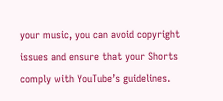your music, you can avoid copyright issues and ensure that your Shorts comply with YouTube’s guidelines.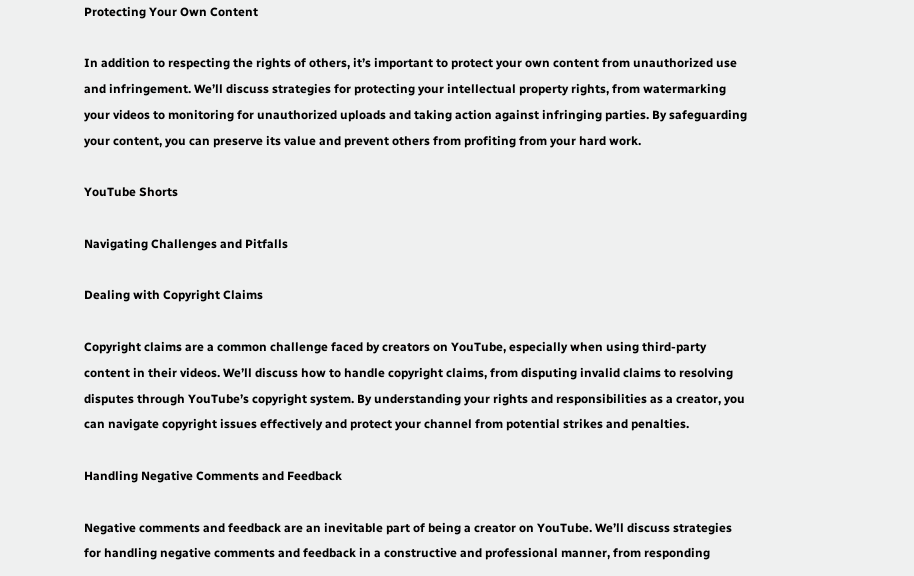Protecting Your Own Content

In addition to respecting the rights of others, it’s important to protect your own content from unauthorized use and infringement. We’ll discuss strategies for protecting your intellectual property rights, from watermarking your videos to monitoring for unauthorized uploads and taking action against infringing parties. By safeguarding your content, you can preserve its value and prevent others from profiting from your hard work.

YouTube Shorts

Navigating Challenges and Pitfalls

Dealing with Copyright Claims

Copyright claims are a common challenge faced by creators on YouTube, especially when using third-party content in their videos. We’ll discuss how to handle copyright claims, from disputing invalid claims to resolving disputes through YouTube’s copyright system. By understanding your rights and responsibilities as a creator, you can navigate copyright issues effectively and protect your channel from potential strikes and penalties.

Handling Negative Comments and Feedback

Negative comments and feedback are an inevitable part of being a creator on YouTube. We’ll discuss strategies for handling negative comments and feedback in a constructive and professional manner, from responding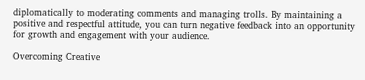diplomatically to moderating comments and managing trolls. By maintaining a positive and respectful attitude, you can turn negative feedback into an opportunity for growth and engagement with your audience.

Overcoming Creative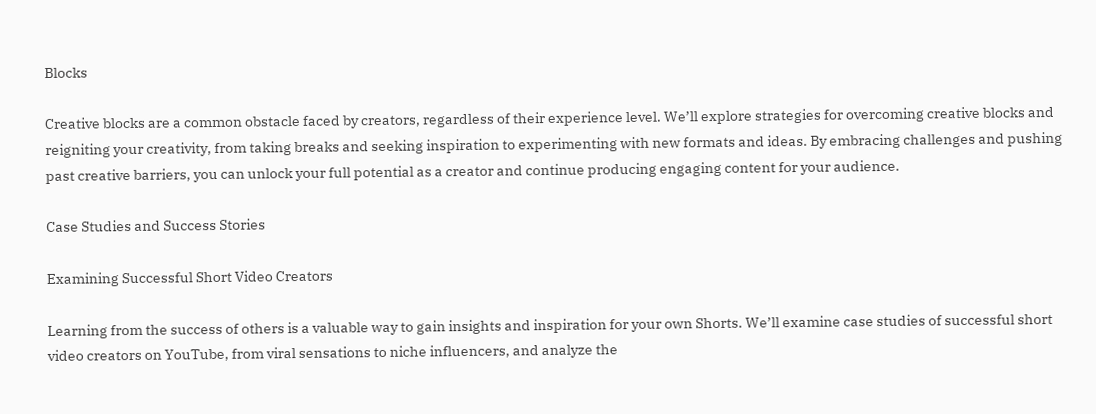Blocks

Creative blocks are a common obstacle faced by creators, regardless of their experience level. We’ll explore strategies for overcoming creative blocks and reigniting your creativity, from taking breaks and seeking inspiration to experimenting with new formats and ideas. By embracing challenges and pushing past creative barriers, you can unlock your full potential as a creator and continue producing engaging content for your audience.

Case Studies and Success Stories

Examining Successful Short Video Creators

Learning from the success of others is a valuable way to gain insights and inspiration for your own Shorts. We’ll examine case studies of successful short video creators on YouTube, from viral sensations to niche influencers, and analyze the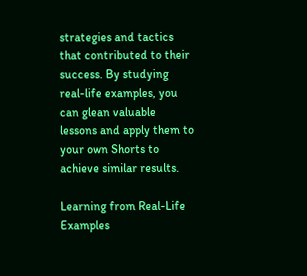strategies and tactics that contributed to their success. By studying real-life examples, you can glean valuable lessons and apply them to your own Shorts to achieve similar results.

Learning from Real-Life Examples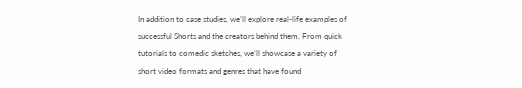In addition to case studies, we’ll explore real-life examples of successful Shorts and the creators behind them. From quick tutorials to comedic sketches, we’ll showcase a variety of short video formats and genres that have found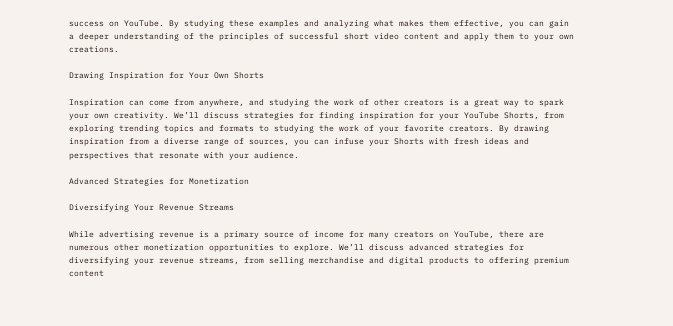success on YouTube. By studying these examples and analyzing what makes them effective, you can gain a deeper understanding of the principles of successful short video content and apply them to your own creations.

Drawing Inspiration for Your Own Shorts

Inspiration can come from anywhere, and studying the work of other creators is a great way to spark your own creativity. We’ll discuss strategies for finding inspiration for your YouTube Shorts, from exploring trending topics and formats to studying the work of your favorite creators. By drawing inspiration from a diverse range of sources, you can infuse your Shorts with fresh ideas and perspectives that resonate with your audience.

Advanced Strategies for Monetization

Diversifying Your Revenue Streams

While advertising revenue is a primary source of income for many creators on YouTube, there are numerous other monetization opportunities to explore. We’ll discuss advanced strategies for diversifying your revenue streams, from selling merchandise and digital products to offering premium content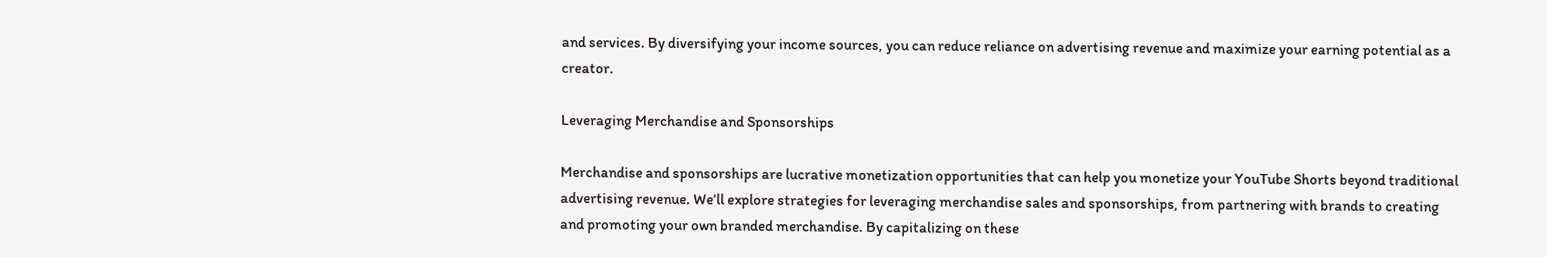and services. By diversifying your income sources, you can reduce reliance on advertising revenue and maximize your earning potential as a creator.

Leveraging Merchandise and Sponsorships

Merchandise and sponsorships are lucrative monetization opportunities that can help you monetize your YouTube Shorts beyond traditional advertising revenue. We’ll explore strategies for leveraging merchandise sales and sponsorships, from partnering with brands to creating and promoting your own branded merchandise. By capitalizing on these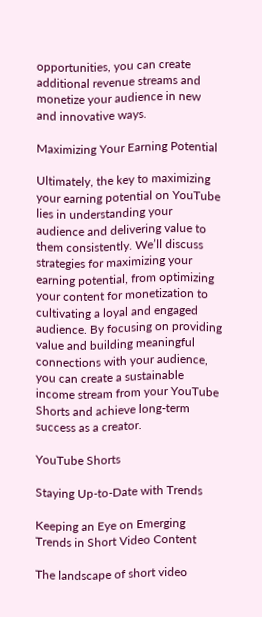opportunities, you can create additional revenue streams and monetize your audience in new and innovative ways.

Maximizing Your Earning Potential

Ultimately, the key to maximizing your earning potential on YouTube lies in understanding your audience and delivering value to them consistently. We’ll discuss strategies for maximizing your earning potential, from optimizing your content for monetization to cultivating a loyal and engaged audience. By focusing on providing value and building meaningful connections with your audience, you can create a sustainable income stream from your YouTube Shorts and achieve long-term success as a creator.

YouTube Shorts

Staying Up-to-Date with Trends

Keeping an Eye on Emerging Trends in Short Video Content

The landscape of short video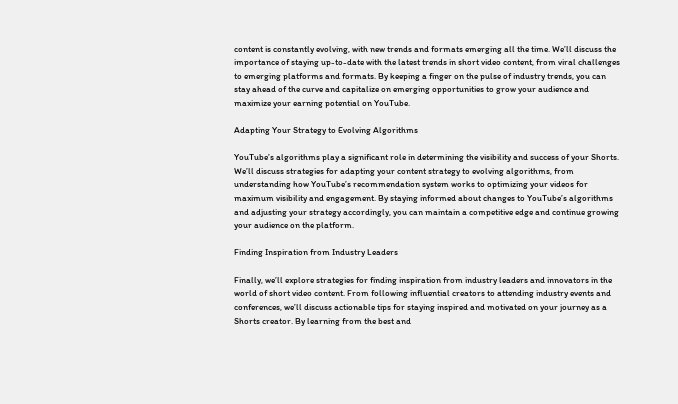content is constantly evolving, with new trends and formats emerging all the time. We’ll discuss the importance of staying up-to-date with the latest trends in short video content, from viral challenges to emerging platforms and formats. By keeping a finger on the pulse of industry trends, you can stay ahead of the curve and capitalize on emerging opportunities to grow your audience and maximize your earning potential on YouTube.

Adapting Your Strategy to Evolving Algorithms

YouTube’s algorithms play a significant role in determining the visibility and success of your Shorts. We’ll discuss strategies for adapting your content strategy to evolving algorithms, from understanding how YouTube’s recommendation system works to optimizing your videos for maximum visibility and engagement. By staying informed about changes to YouTube’s algorithms and adjusting your strategy accordingly, you can maintain a competitive edge and continue growing your audience on the platform.

Finding Inspiration from Industry Leaders

Finally, we’ll explore strategies for finding inspiration from industry leaders and innovators in the world of short video content. From following influential creators to attending industry events and conferences, we’ll discuss actionable tips for staying inspired and motivated on your journey as a Shorts creator. By learning from the best and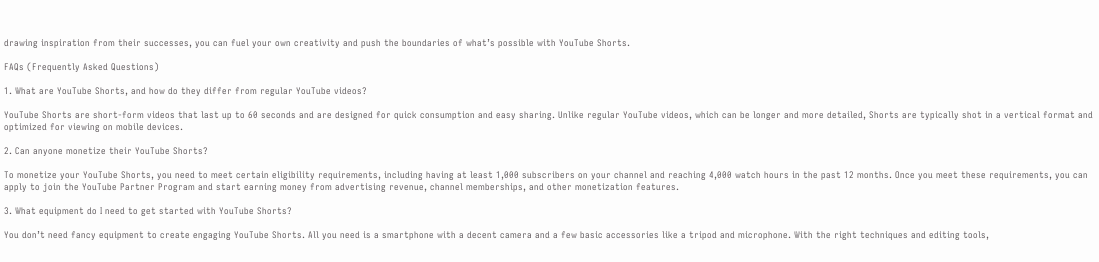drawing inspiration from their successes, you can fuel your own creativity and push the boundaries of what’s possible with YouTube Shorts.

FAQs (Frequently Asked Questions)

1. What are YouTube Shorts, and how do they differ from regular YouTube videos?

YouTube Shorts are short-form videos that last up to 60 seconds and are designed for quick consumption and easy sharing. Unlike regular YouTube videos, which can be longer and more detailed, Shorts are typically shot in a vertical format and optimized for viewing on mobile devices.

2. Can anyone monetize their YouTube Shorts?

To monetize your YouTube Shorts, you need to meet certain eligibility requirements, including having at least 1,000 subscribers on your channel and reaching 4,000 watch hours in the past 12 months. Once you meet these requirements, you can apply to join the YouTube Partner Program and start earning money from advertising revenue, channel memberships, and other monetization features.

3. What equipment do I need to get started with YouTube Shorts?

You don’t need fancy equipment to create engaging YouTube Shorts. All you need is a smartphone with a decent camera and a few basic accessories like a tripod and microphone. With the right techniques and editing tools,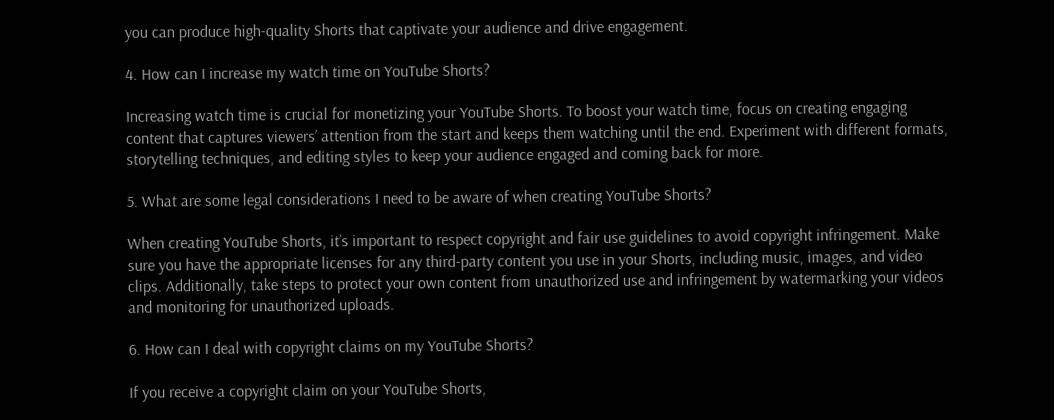you can produce high-quality Shorts that captivate your audience and drive engagement.

4. How can I increase my watch time on YouTube Shorts?

Increasing watch time is crucial for monetizing your YouTube Shorts. To boost your watch time, focus on creating engaging content that captures viewers’ attention from the start and keeps them watching until the end. Experiment with different formats, storytelling techniques, and editing styles to keep your audience engaged and coming back for more.

5. What are some legal considerations I need to be aware of when creating YouTube Shorts?

When creating YouTube Shorts, it’s important to respect copyright and fair use guidelines to avoid copyright infringement. Make sure you have the appropriate licenses for any third-party content you use in your Shorts, including music, images, and video clips. Additionally, take steps to protect your own content from unauthorized use and infringement by watermarking your videos and monitoring for unauthorized uploads.

6. How can I deal with copyright claims on my YouTube Shorts?

If you receive a copyright claim on your YouTube Shorts,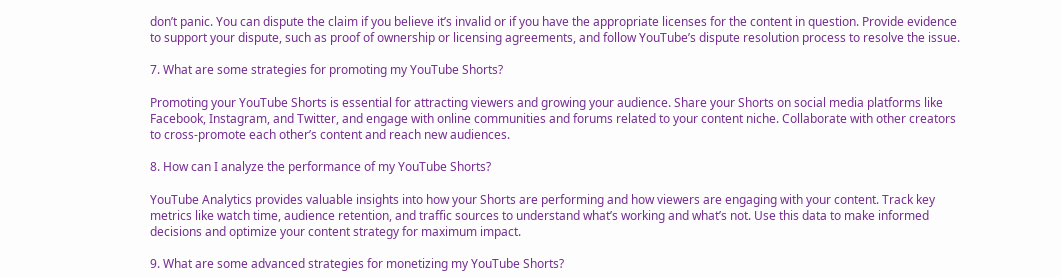don’t panic. You can dispute the claim if you believe it’s invalid or if you have the appropriate licenses for the content in question. Provide evidence to support your dispute, such as proof of ownership or licensing agreements, and follow YouTube’s dispute resolution process to resolve the issue.

7. What are some strategies for promoting my YouTube Shorts?

Promoting your YouTube Shorts is essential for attracting viewers and growing your audience. Share your Shorts on social media platforms like Facebook, Instagram, and Twitter, and engage with online communities and forums related to your content niche. Collaborate with other creators to cross-promote each other’s content and reach new audiences.

8. How can I analyze the performance of my YouTube Shorts?

YouTube Analytics provides valuable insights into how your Shorts are performing and how viewers are engaging with your content. Track key metrics like watch time, audience retention, and traffic sources to understand what’s working and what’s not. Use this data to make informed decisions and optimize your content strategy for maximum impact.

9. What are some advanced strategies for monetizing my YouTube Shorts?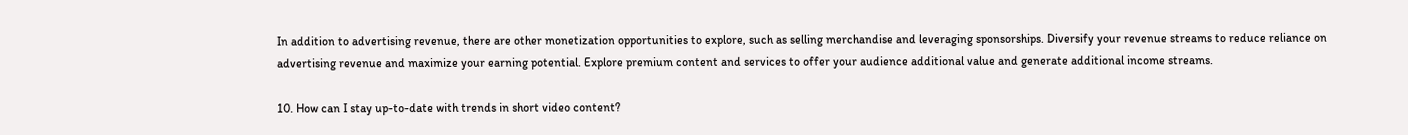In addition to advertising revenue, there are other monetization opportunities to explore, such as selling merchandise and leveraging sponsorships. Diversify your revenue streams to reduce reliance on advertising revenue and maximize your earning potential. Explore premium content and services to offer your audience additional value and generate additional income streams.

10. How can I stay up-to-date with trends in short video content?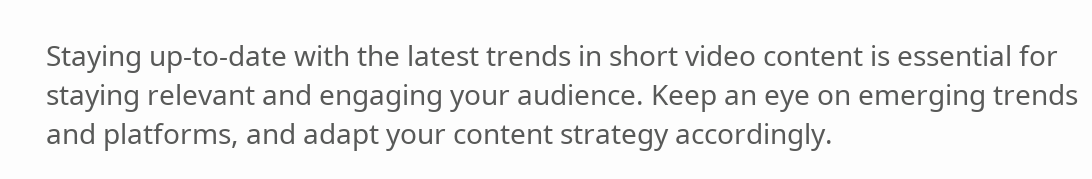Staying up-to-date with the latest trends in short video content is essential for staying relevant and engaging your audience. Keep an eye on emerging trends and platforms, and adapt your content strategy accordingly.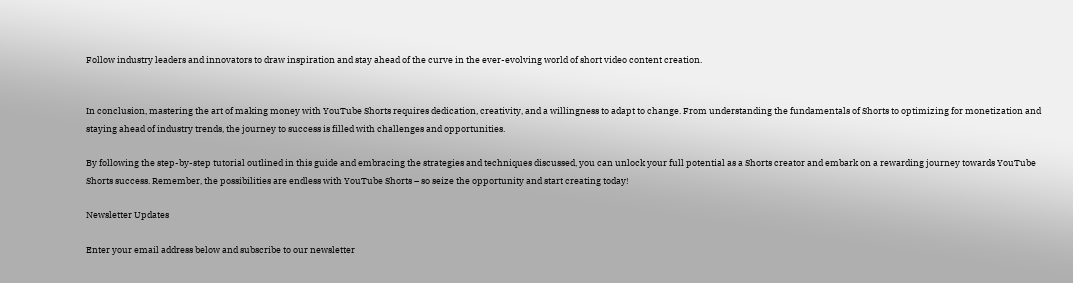Follow industry leaders and innovators to draw inspiration and stay ahead of the curve in the ever-evolving world of short video content creation.


In conclusion, mastering the art of making money with YouTube Shorts requires dedication, creativity, and a willingness to adapt to change. From understanding the fundamentals of Shorts to optimizing for monetization and staying ahead of industry trends, the journey to success is filled with challenges and opportunities.

By following the step-by-step tutorial outlined in this guide and embracing the strategies and techniques discussed, you can unlock your full potential as a Shorts creator and embark on a rewarding journey towards YouTube Shorts success. Remember, the possibilities are endless with YouTube Shorts – so seize the opportunity and start creating today!

Newsletter Updates

Enter your email address below and subscribe to our newsletter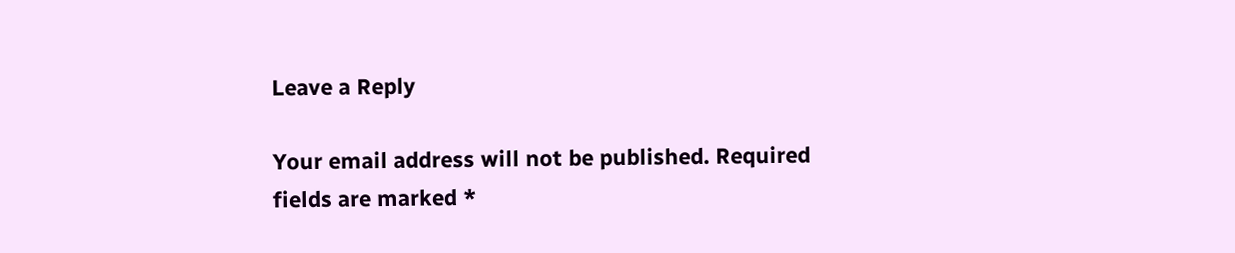Leave a Reply

Your email address will not be published. Required fields are marked *